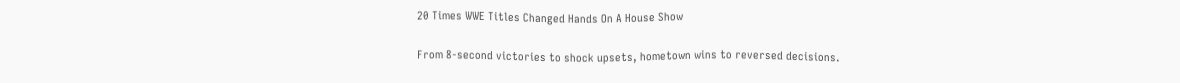20 Times WWE Titles Changed Hands On A House Show

From 8-second victories to shock upsets, hometown wins to reversed decisions.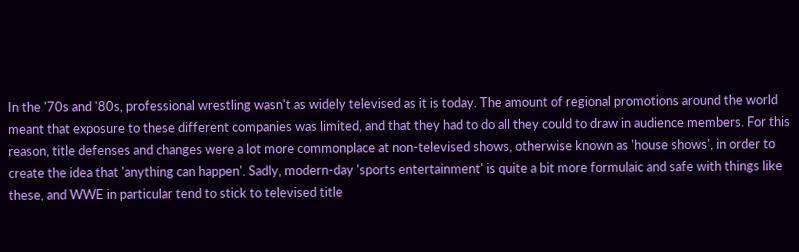In the '70s and '80s, professional wrestling wasn't as widely televised as it is today. The amount of regional promotions around the world meant that exposure to these different companies was limited, and that they had to do all they could to draw in audience members. For this reason, title defenses and changes were a lot more commonplace at non-televised shows, otherwise known as 'house shows', in order to create the idea that 'anything can happen'. Sadly, modern-day 'sports entertainment' is quite a bit more formulaic and safe with things like these, and WWE in particular tend to stick to televised title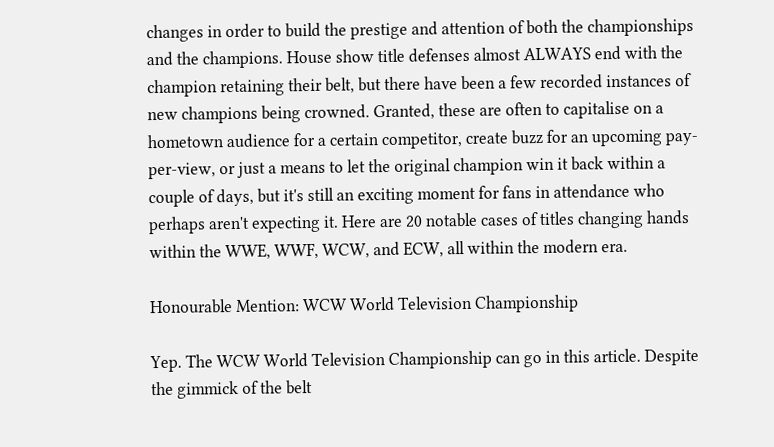changes in order to build the prestige and attention of both the championships and the champions. House show title defenses almost ALWAYS end with the champion retaining their belt, but there have been a few recorded instances of new champions being crowned. Granted, these are often to capitalise on a hometown audience for a certain competitor, create buzz for an upcoming pay-per-view, or just a means to let the original champion win it back within a couple of days, but it's still an exciting moment for fans in attendance who perhaps aren't expecting it. Here are 20 notable cases of titles changing hands within the WWE, WWF, WCW, and ECW, all within the modern era.

Honourable Mention: WCW World Television Championship

Yep. The WCW World Television Championship can go in this article. Despite the gimmick of the belt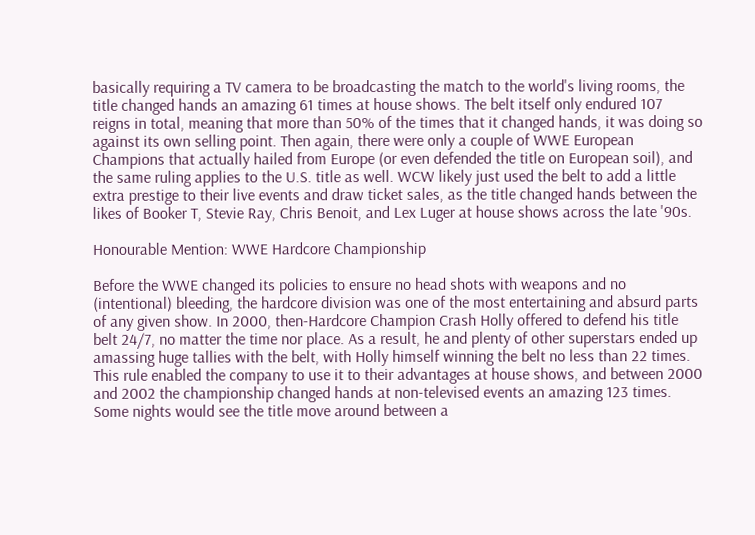basically requiring a TV camera to be broadcasting the match to the world's living rooms, the title changed hands an amazing 61 times at house shows. The belt itself only endured 107 reigns in total, meaning that more than 50% of the times that it changed hands, it was doing so against its own selling point. Then again, there were only a couple of WWE European Champions that actually hailed from Europe (or even defended the title on European soil), and the same ruling applies to the U.S. title as well. WCW likely just used the belt to add a little extra prestige to their live events and draw ticket sales, as the title changed hands between the likes of Booker T, Stevie Ray, Chris Benoit, and Lex Luger at house shows across the late '90s.

Honourable Mention: WWE Hardcore Championship

Before the WWE changed its policies to ensure no head shots with weapons and no (intentional) bleeding, the hardcore division was one of the most entertaining and absurd parts of any given show. In 2000, then-Hardcore Champion Crash Holly offered to defend his title belt 24/7, no matter the time nor place. As a result, he and plenty of other superstars ended up amassing huge tallies with the belt, with Holly himself winning the belt no less than 22 times. This rule enabled the company to use it to their advantages at house shows, and between 2000 and 2002 the championship changed hands at non-televised events an amazing 123 times. Some nights would see the title move around between a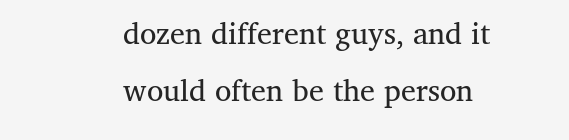dozen different guys, and it would often be the person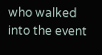who walked into the event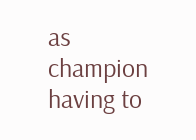as champion having to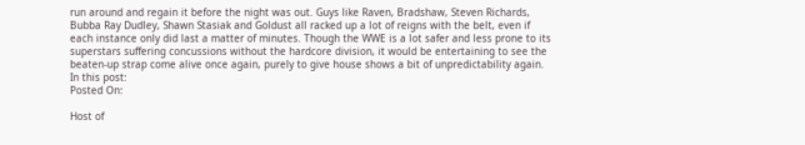run around and regain it before the night was out. Guys like Raven, Bradshaw, Steven Richards, Bubba Ray Dudley, Shawn Stasiak and Goldust all racked up a lot of reigns with the belt, even if each instance only did last a matter of minutes. Though the WWE is a lot safer and less prone to its superstars suffering concussions without the hardcore division, it would be entertaining to see the beaten-up strap come alive once again, purely to give house shows a bit of unpredictability again.
In this post:
Posted On:

Host of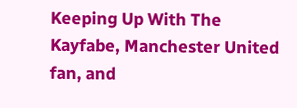Keeping Up With The Kayfabe, Manchester United fan, and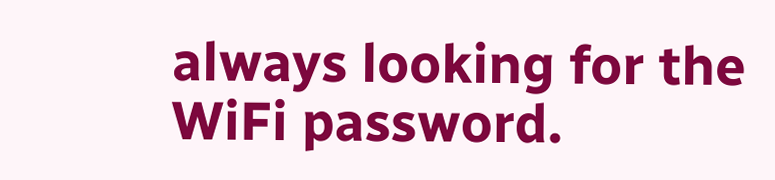always looking for the WiFi password.